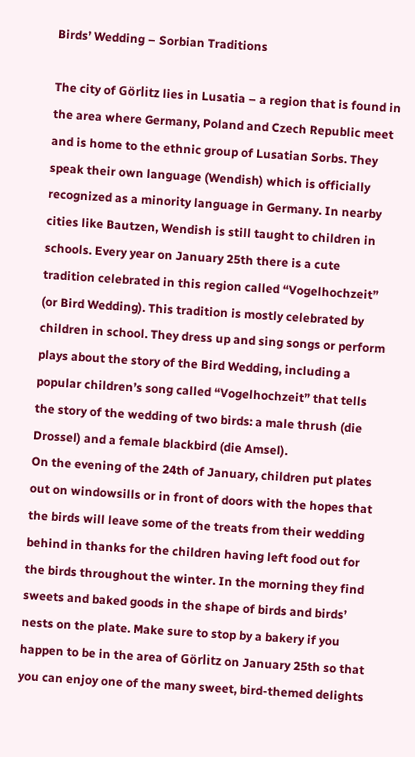Birds’ Wedding – Sorbian Traditions

The city of Görlitz lies in Lusatia – a region that is found in the area where Germany, Poland and Czech Republic meet and is home to the ethnic group of Lusatian Sorbs. They speak their own language (Wendish) which is officially recognized as a minority language in Germany. In nearby cities like Bautzen, Wendish is still taught to children in schools. Every year on January 25th there is a cute tradition celebrated in this region called “Vogelhochzeit” (or Bird Wedding). This tradition is mostly celebrated by children in school. They dress up and sing songs or perform plays about the story of the Bird Wedding, including a popular children’s song called “Vogelhochzeit” that tells the story of the wedding of two birds: a male thrush (die Drossel) and a female blackbird (die Amsel).
On the evening of the 24th of January, children put plates out on windowsills or in front of doors with the hopes that the birds will leave some of the treats from their wedding behind in thanks for the children having left food out for the birds throughout the winter. In the morning they find sweets and baked goods in the shape of birds and birds’ nests on the plate. Make sure to stop by a bakery if you happen to be in the area of Görlitz on January 25th so that you can enjoy one of the many sweet, bird-themed delights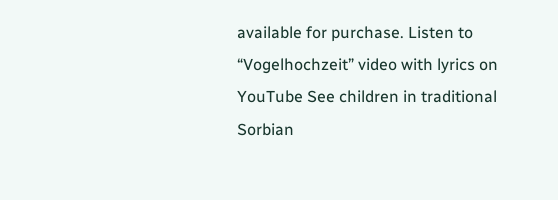available for purchase. Listen to “Vogelhochzeit” video with lyrics on YouTube See children in traditional Sorbian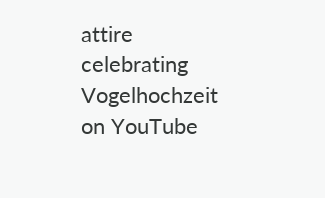attire celebrating Vogelhochzeit on YouTube